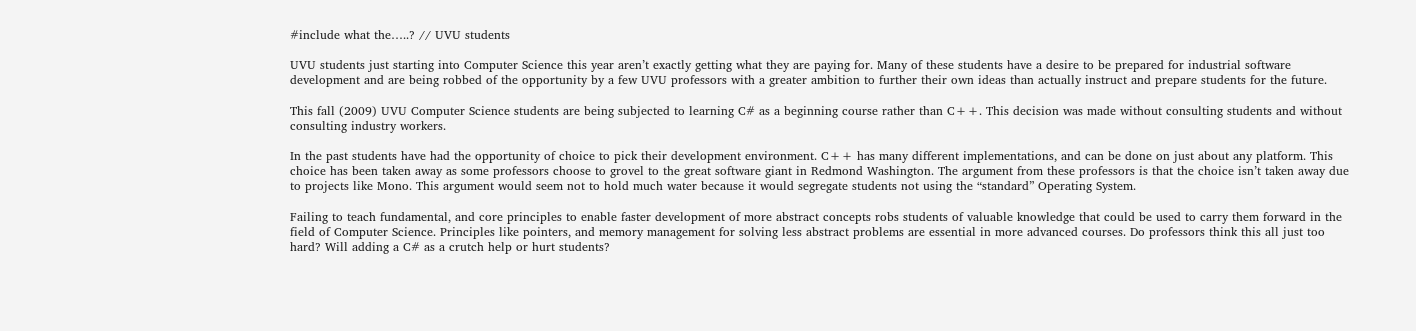#include what the…..? // UVU students

UVU students just starting into Computer Science this year aren’t exactly getting what they are paying for. Many of these students have a desire to be prepared for industrial software development and are being robbed of the opportunity by a few UVU professors with a greater ambition to further their own ideas than actually instruct and prepare students for the future.

This fall (2009) UVU Computer Science students are being subjected to learning C# as a beginning course rather than C++. This decision was made without consulting students and without consulting industry workers.

In the past students have had the opportunity of choice to pick their development environment. C++ has many different implementations, and can be done on just about any platform. This choice has been taken away as some professors choose to grovel to the great software giant in Redmond Washington. The argument from these professors is that the choice isn’t taken away due to projects like Mono. This argument would seem not to hold much water because it would segregate students not using the “standard” Operating System.

Failing to teach fundamental, and core principles to enable faster development of more abstract concepts robs students of valuable knowledge that could be used to carry them forward in the field of Computer Science. Principles like pointers, and memory management for solving less abstract problems are essential in more advanced courses. Do professors think this all just too hard? Will adding a C# as a crutch help or hurt students?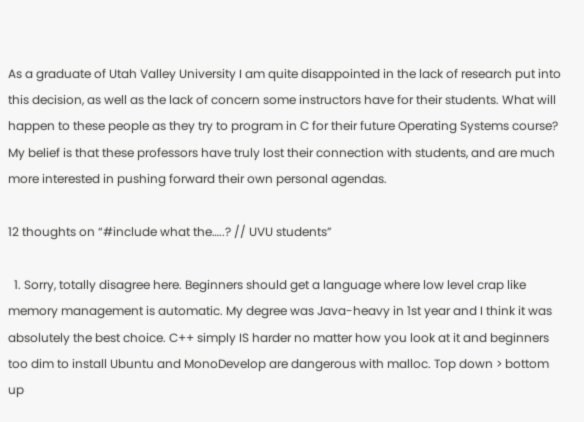As a graduate of Utah Valley University I am quite disappointed in the lack of research put into this decision, as well as the lack of concern some instructors have for their students. What will happen to these people as they try to program in C for their future Operating Systems course? My belief is that these professors have truly lost their connection with students, and are much more interested in pushing forward their own personal agendas.

12 thoughts on “#include what the…..? // UVU students”

  1. Sorry, totally disagree here. Beginners should get a language where low level crap like memory management is automatic. My degree was Java-heavy in 1st year and I think it was absolutely the best choice. C++ simply IS harder no matter how you look at it and beginners too dim to install Ubuntu and MonoDevelop are dangerous with malloc. Top down > bottom up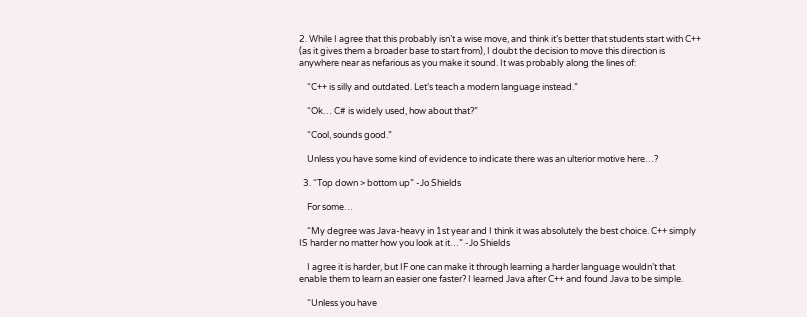2. While I agree that this probably isn’t a wise move, and think it’s better that students start with C++ (as it gives them a broader base to start from), I doubt the decision to move this direction is anywhere near as nefarious as you make it sound. It was probably along the lines of:

    “C++ is silly and outdated. Let’s teach a modern language instead.”

    “Ok… C# is widely used, how about that?”

    “Cool, sounds good.”

    Unless you have some kind of evidence to indicate there was an ulterior motive here…?

  3. “Top down > bottom up” -Jo Shields

    For some…

    “My degree was Java-heavy in 1st year and I think it was absolutely the best choice. C++ simply IS harder no matter how you look at it…” -Jo Shields

    I agree it is harder, but IF one can make it through learning a harder language wouldn’t that enable them to learn an easier one faster? I learned Java after C++ and found Java to be simple.

    “Unless you have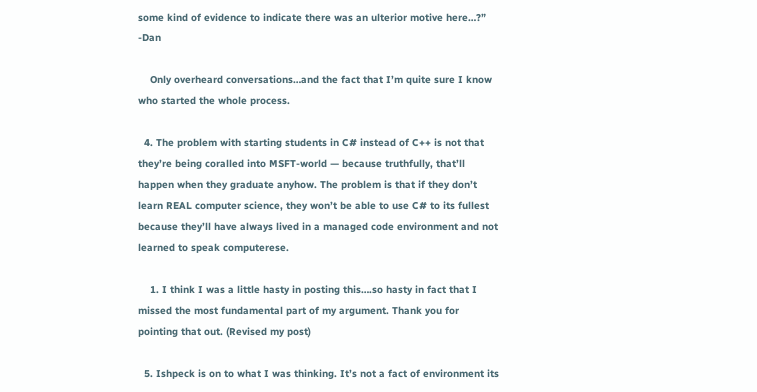some kind of evidence to indicate there was an ulterior motive here…?” -Dan

    Only overheard conversations…and the fact that I’m quite sure I know who started the whole process.

  4. The problem with starting students in C# instead of C++ is not that they’re being coralled into MSFT-world — because truthfully, that’ll happen when they graduate anyhow. The problem is that if they don’t learn REAL computer science, they won’t be able to use C# to its fullest because they’ll have always lived in a managed code environment and not learned to speak computerese.

    1. I think I was a little hasty in posting this….so hasty in fact that I missed the most fundamental part of my argument. Thank you for pointing that out. (Revised my post)

  5. Ishpeck is on to what I was thinking. It’s not a fact of environment its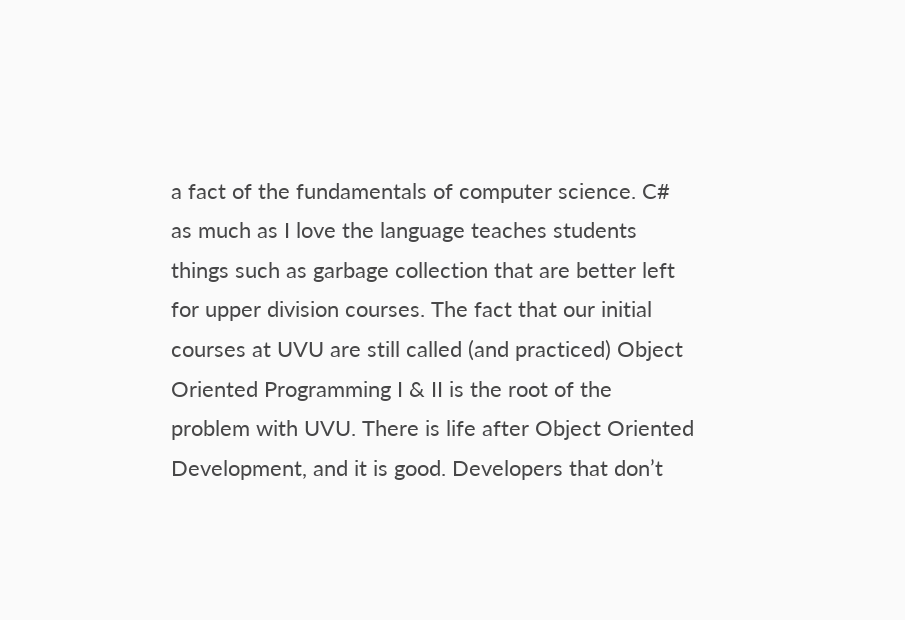a fact of the fundamentals of computer science. C# as much as I love the language teaches students things such as garbage collection that are better left for upper division courses. The fact that our initial courses at UVU are still called (and practiced) Object Oriented Programming I & II is the root of the problem with UVU. There is life after Object Oriented Development, and it is good. Developers that don’t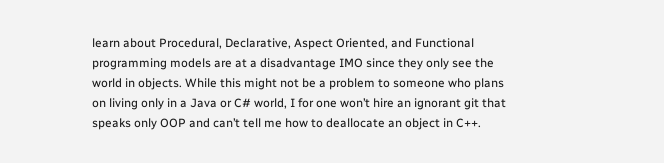learn about Procedural, Declarative, Aspect Oriented, and Functional programming models are at a disadvantage IMO since they only see the world in objects. While this might not be a problem to someone who plans on living only in a Java or C# world, I for one won’t hire an ignorant git that speaks only OOP and can’t tell me how to deallocate an object in C++.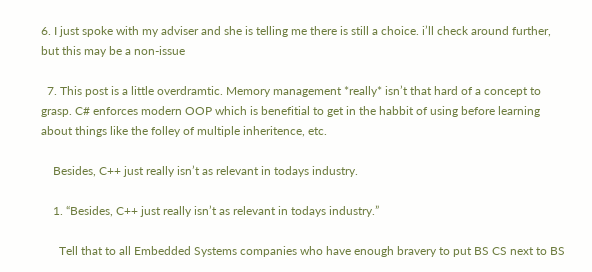6. I just spoke with my adviser and she is telling me there is still a choice. i’ll check around further, but this may be a non-issue

  7. This post is a little overdramtic. Memory management *really* isn’t that hard of a concept to grasp. C# enforces modern OOP which is benefitial to get in the habbit of using before learning about things like the folley of multiple inheritence, etc.

    Besides, C++ just really isn’t as relevant in todays industry.

    1. “Besides, C++ just really isn’t as relevant in todays industry.”

      Tell that to all Embedded Systems companies who have enough bravery to put BS CS next to BS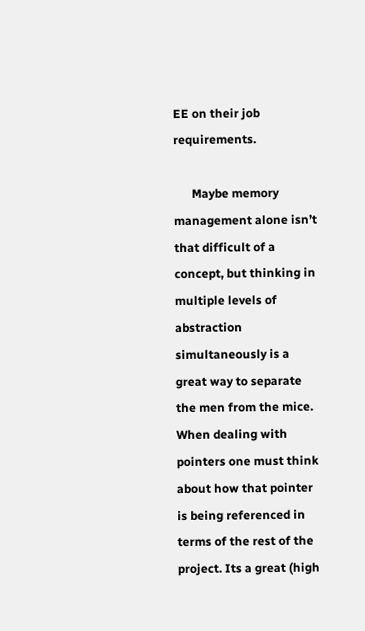EE on their job requirements.

      Maybe memory management alone isn’t that difficult of a concept, but thinking in multiple levels of abstraction simultaneously is a great way to separate the men from the mice. When dealing with pointers one must think about how that pointer is being referenced in terms of the rest of the project. Its a great (high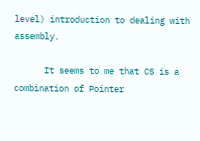level) introduction to dealing with assembly.

      It seems to me that CS is a combination of Pointer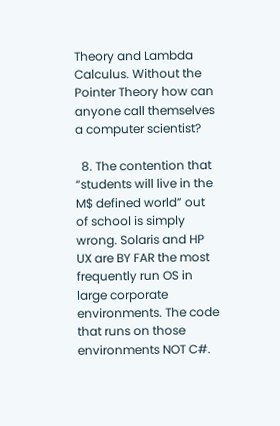Theory and Lambda Calculus. Without the Pointer Theory how can anyone call themselves a computer scientist?

  8. The contention that “students will live in the M$ defined world” out of school is simply wrong. Solaris and HP UX are BY FAR the most frequently run OS in large corporate environments. The code that runs on those environments NOT C#.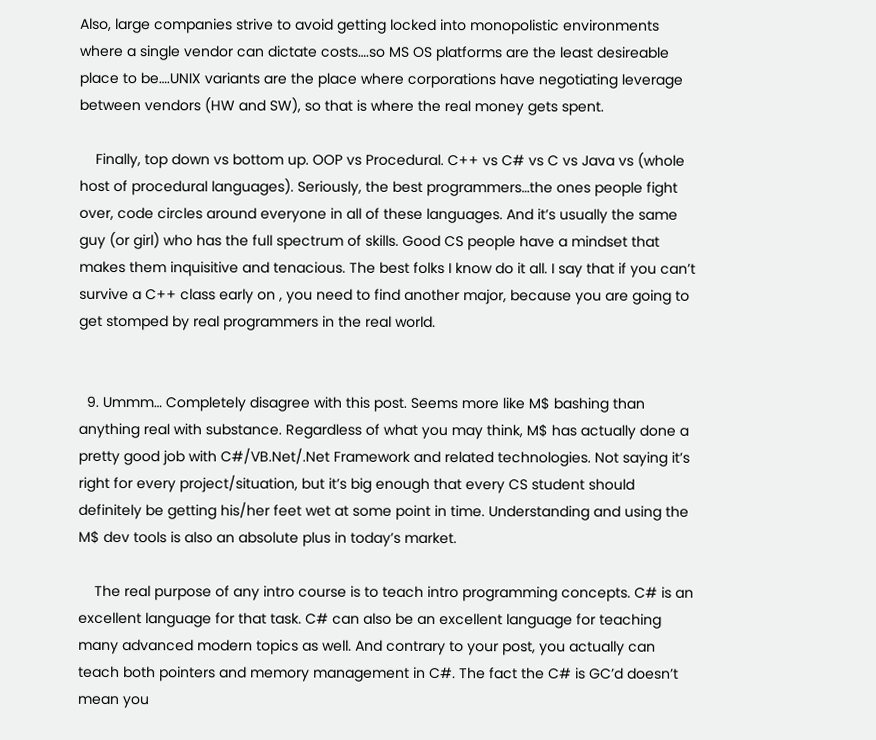Also, large companies strive to avoid getting locked into monopolistic environments where a single vendor can dictate costs….so MS OS platforms are the least desireable place to be….UNIX variants are the place where corporations have negotiating leverage between vendors (HW and SW), so that is where the real money gets spent.

    Finally, top down vs bottom up. OOP vs Procedural. C++ vs C# vs C vs Java vs (whole host of procedural languages). Seriously, the best programmers…the ones people fight over, code circles around everyone in all of these languages. And it’s usually the same guy (or girl) who has the full spectrum of skills. Good CS people have a mindset that makes them inquisitive and tenacious. The best folks I know do it all. I say that if you can’t survive a C++ class early on , you need to find another major, because you are going to get stomped by real programmers in the real world.


  9. Ummm… Completely disagree with this post. Seems more like M$ bashing than anything real with substance. Regardless of what you may think, M$ has actually done a pretty good job with C#/VB.Net/.Net Framework and related technologies. Not saying it’s right for every project/situation, but it’s big enough that every CS student should definitely be getting his/her feet wet at some point in time. Understanding and using the M$ dev tools is also an absolute plus in today’s market.

    The real purpose of any intro course is to teach intro programming concepts. C# is an excellent language for that task. C# can also be an excellent language for teaching many advanced modern topics as well. And contrary to your post, you actually can teach both pointers and memory management in C#. The fact the C# is GC’d doesn’t mean you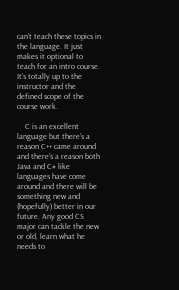can’t teach these topics in the language. It just makes it optional to teach for an intro course. It’s totally up to the instructor and the defined scope of the course work.

    C is an excellent language but there’s a reason C++ came around and there’s a reason both Java and C# like languages have come around and there will be something new and (hopefully) better in our future. Any good CS major can tackle the new or old, learn what he needs to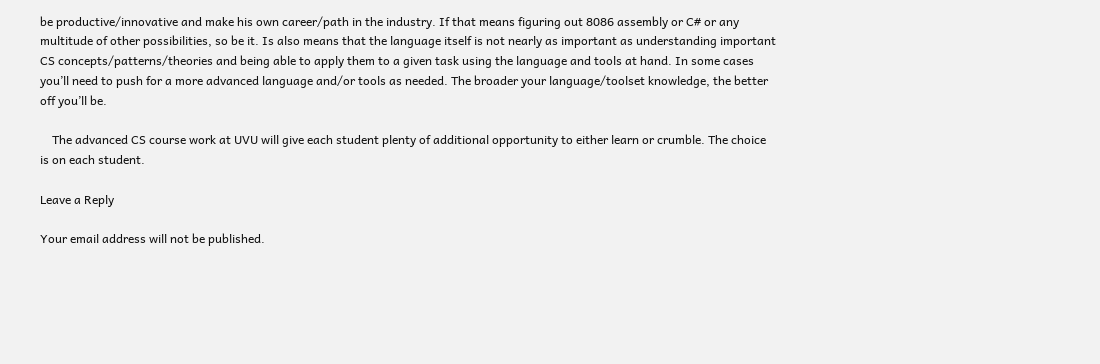be productive/innovative and make his own career/path in the industry. If that means figuring out 8086 assembly or C# or any multitude of other possibilities, so be it. Is also means that the language itself is not nearly as important as understanding important CS concepts/patterns/theories and being able to apply them to a given task using the language and tools at hand. In some cases you’ll need to push for a more advanced language and/or tools as needed. The broader your language/toolset knowledge, the better off you’ll be.

    The advanced CS course work at UVU will give each student plenty of additional opportunity to either learn or crumble. The choice is on each student.

Leave a Reply

Your email address will not be published.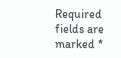Required fields are marked *